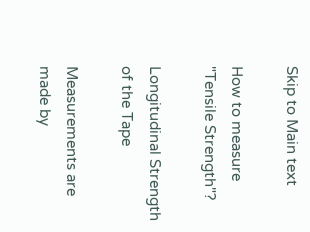Skip to Main text

How to measure "Tensile Strength"?

Longitudinal Strength of the Tape

Measurements are made by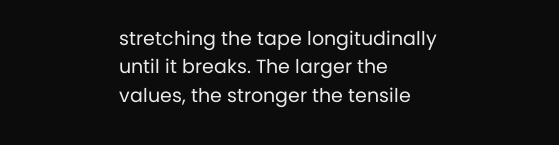stretching the tape longitudinally until it breaks. The larger the values, the stronger the tensile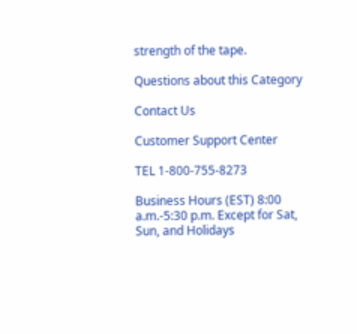strength of the tape.

Questions about this Category

Contact Us

Customer Support Center

TEL 1-800-755-8273

Business Hours (EST) 8:00 a.m.-5:30 p.m. Except for Sat, Sun, and Holidays